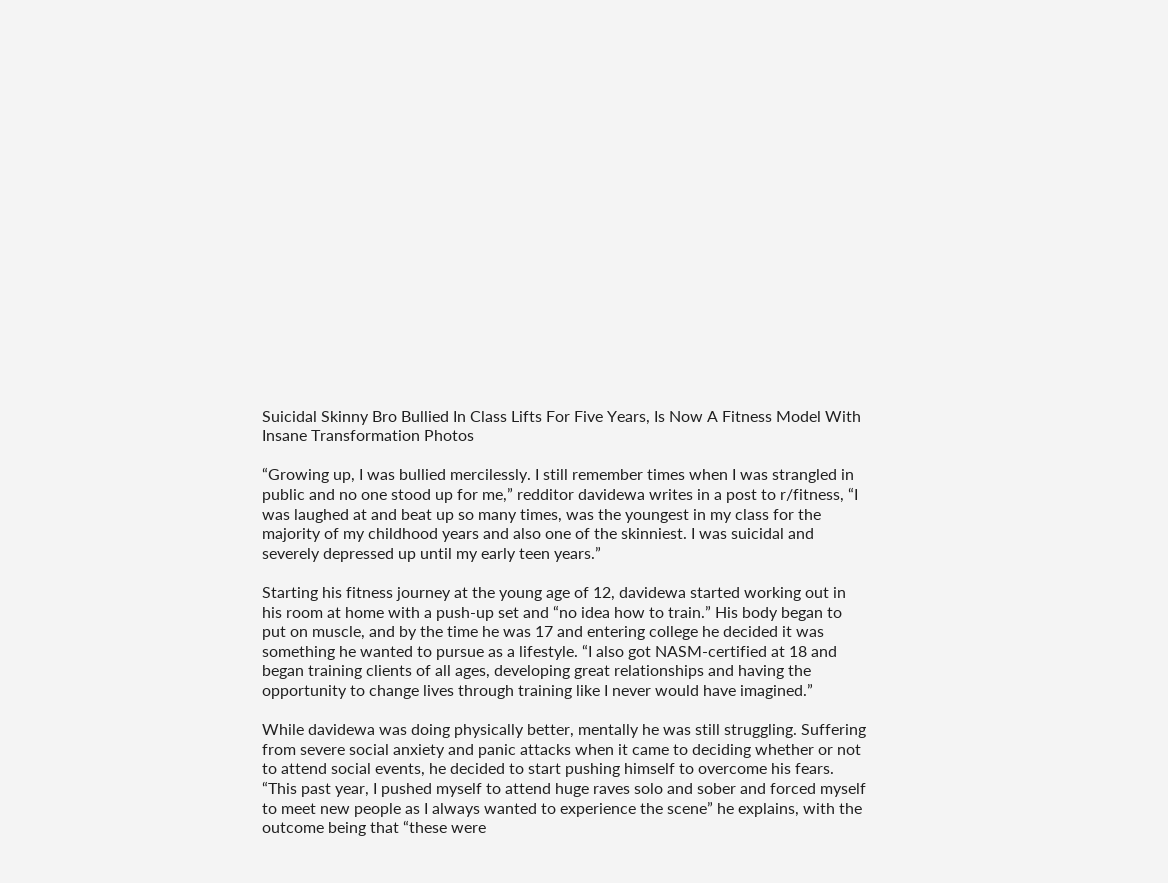Suicidal Skinny Bro Bullied In Class Lifts For Five Years, Is Now A Fitness Model With Insane Transformation Photos

“Growing up, I was bullied mercilessly. I still remember times when I was strangled in public and no one stood up for me,” redditor davidewa writes in a post to r/fitness, “I was laughed at and beat up so many times, was the youngest in my class for the majority of my childhood years and also one of the skinniest. I was suicidal and severely depressed up until my early teen years.”

Starting his fitness journey at the young age of 12, davidewa started working out in his room at home with a push-up set and “no idea how to train.” His body began to put on muscle, and by the time he was 17 and entering college he decided it was something he wanted to pursue as a lifestyle. “I also got NASM-certified at 18 and began training clients of all ages, developing great relationships and having the opportunity to change lives through training like I never would have imagined.”

While davidewa was doing physically better, mentally he was still struggling. Suffering from severe social anxiety and panic attacks when it came to deciding whether or not to attend social events, he decided to start pushing himself to overcome his fears. “This past year, I pushed myself to attend huge raves solo and sober and forced myself to meet new people as I always wanted to experience the scene” he explains, with the outcome being that “these were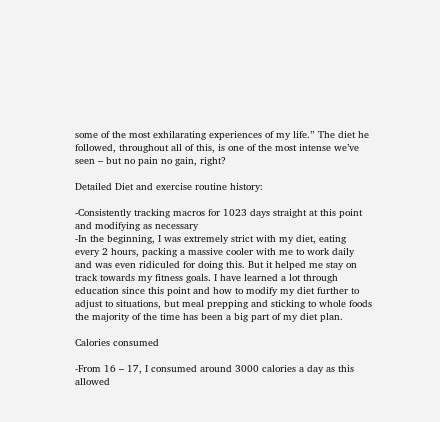some of the most exhilarating experiences of my life.” The diet he followed, throughout all of this, is one of the most intense we’ve seen – but no pain no gain, right?

Detailed Diet and exercise routine history:

-Consistently tracking macros for 1023 days straight at this point and modifying as necessary
-In the beginning, I was extremely strict with my diet, eating every 2 hours, packing a massive cooler with me to work daily and was even ridiculed for doing this. But it helped me stay on track towards my fitness goals. I have learned a lot through education since this point and how to modify my diet further to adjust to situations, but meal prepping and sticking to whole foods the majority of the time has been a big part of my diet plan.

Calories consumed

-From 16 – 17, I consumed around 3000 calories a day as this allowed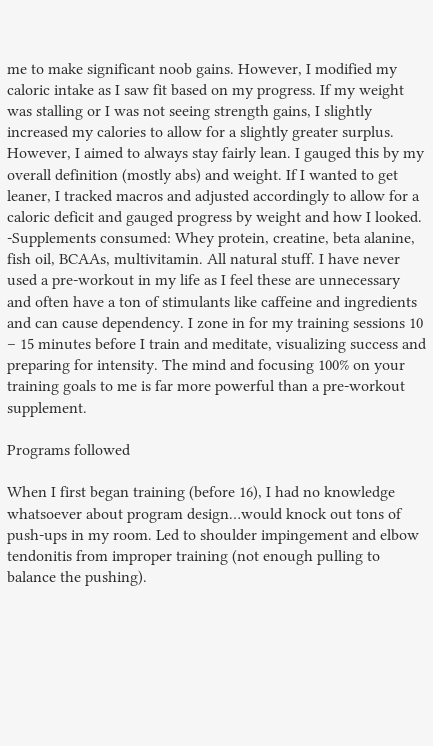me to make significant noob gains. However, I modified my caloric intake as I saw fit based on my progress. If my weight was stalling or I was not seeing strength gains, I slightly increased my calories to allow for a slightly greater surplus. However, I aimed to always stay fairly lean. I gauged this by my overall definition (mostly abs) and weight. If I wanted to get leaner, I tracked macros and adjusted accordingly to allow for a caloric deficit and gauged progress by weight and how I looked.
-Supplements consumed: Whey protein, creatine, beta alanine, fish oil, BCAAs, multivitamin. All natural stuff. I have never used a pre-workout in my life as I feel these are unnecessary and often have a ton of stimulants like caffeine and ingredients and can cause dependency. I zone in for my training sessions 10 – 15 minutes before I train and meditate, visualizing success and preparing for intensity. The mind and focusing 100% on your training goals to me is far more powerful than a pre-workout supplement.

Programs followed

When I first began training (before 16), I had no knowledge whatsoever about program design…would knock out tons of push-ups in my room. Led to shoulder impingement and elbow tendonitis from improper training (not enough pulling to balance the pushing).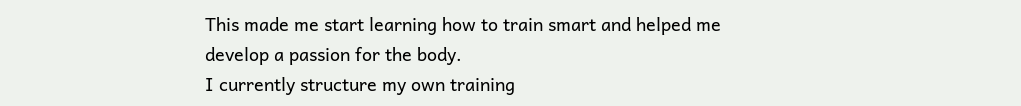This made me start learning how to train smart and helped me develop a passion for the body.
I currently structure my own training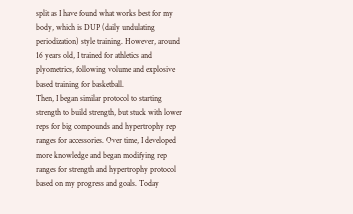split as I have found what works best for my body, which is DUP (daily undulating periodization) style training. However, around 16 years old, I trained for athletics and plyometrics, following volume and explosive based training for basketball.
Then, I began similar protocol to starting strength to build strength, but stuck with lower reps for big compounds and hypertrophy rep ranges for accessories. Over time, I developed more knowledge and began modifying rep ranges for strength and hypertrophy protocol based on my progress and goals. Today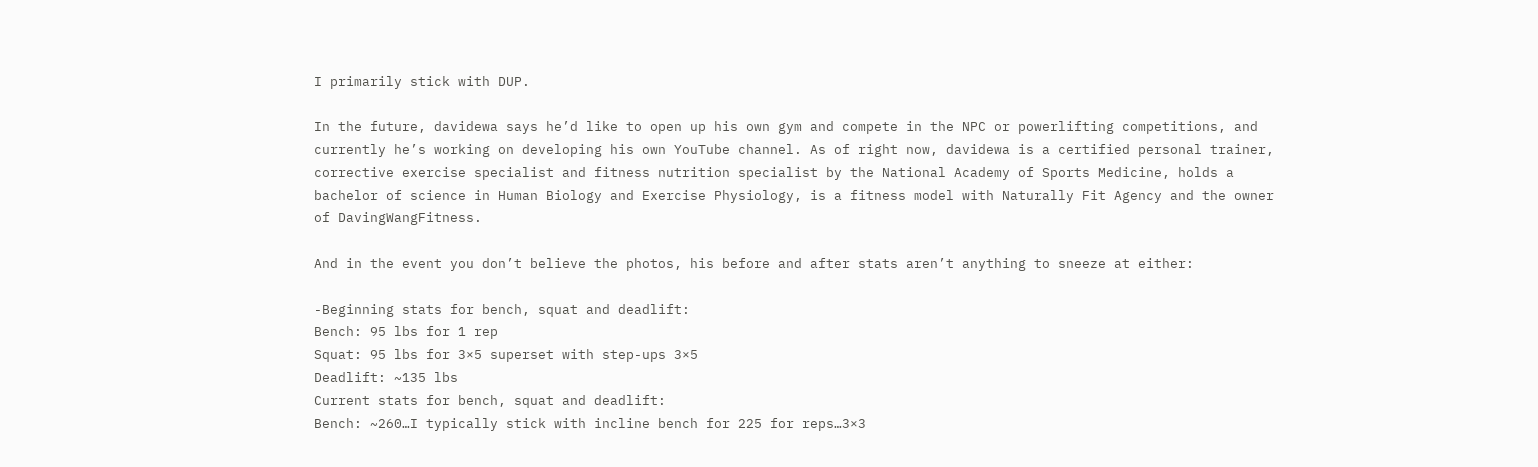I primarily stick with DUP.

In the future, davidewa says he’d like to open up his own gym and compete in the NPC or powerlifting competitions, and currently he’s working on developing his own YouTube channel. As of right now, davidewa is a certified personal trainer, corrective exercise specialist and fitness nutrition specialist by the National Academy of Sports Medicine, holds a bachelor of science in Human Biology and Exercise Physiology, is a fitness model with Naturally Fit Agency and the owner of DavingWangFitness.

And in the event you don’t believe the photos, his before and after stats aren’t anything to sneeze at either:

-Beginning stats for bench, squat and deadlift:
Bench: 95 lbs for 1 rep
Squat: 95 lbs for 3×5 superset with step-ups 3×5
Deadlift: ~135 lbs
Current stats for bench, squat and deadlift:
Bench: ~260…I typically stick with incline bench for 225 for reps…3×3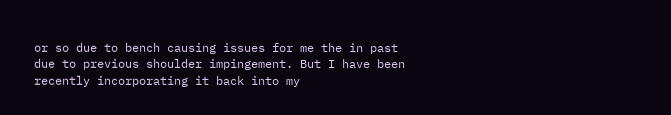or so due to bench causing issues for me the in past due to previous shoulder impingement. But I have been recently incorporating it back into my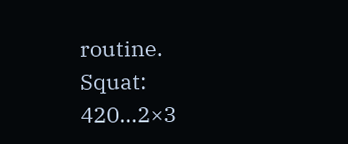routine.
Squat: 420…2×3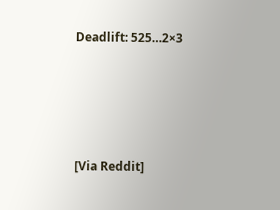Deadlift: 525…2×3




[Via Reddit]